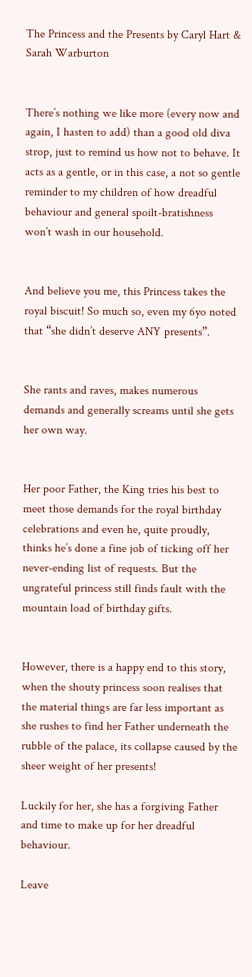The Princess and the Presents by Caryl Hart & Sarah Warburton


There’s nothing we like more (every now and again, I hasten to add) than a good old diva strop, just to remind us how not to behave. It acts as a gentle, or in this case, a not so gentle reminder to my children of how dreadful behaviour and general spoilt-bratishness won’t wash in our household.


And believe you me, this Princess takes the royal biscuit! So much so, even my 6yo noted that “she didn’t deserve ANY presents”.


She rants and raves, makes numerous demands and generally screams until she gets her own way.


Her poor Father, the King tries his best to meet those demands for the royal birthday celebrations and even he, quite proudly, thinks he’s done a fine job of ticking off her never-ending list of requests. But the ungrateful princess still finds fault with the mountain load of birthday gifts.


However, there is a happy end to this story, when the shouty princess soon realises that the material things are far less important as she rushes to find her Father underneath the rubble of the palace, its collapse caused by the sheer weight of her presents!

Luckily for her, she has a forgiving Father and time to make up for her dreadful behaviour.

Leave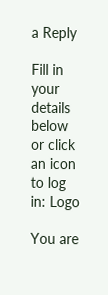a Reply

Fill in your details below or click an icon to log in: Logo

You are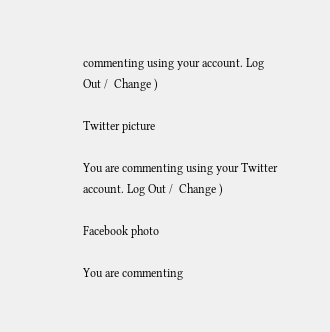commenting using your account. Log Out /  Change )

Twitter picture

You are commenting using your Twitter account. Log Out /  Change )

Facebook photo

You are commenting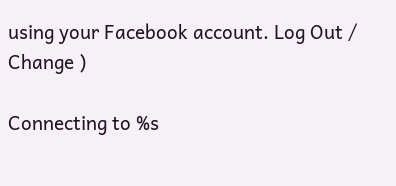using your Facebook account. Log Out /  Change )

Connecting to %s